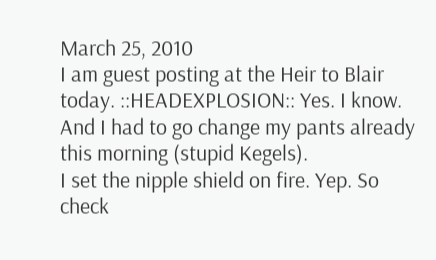March 25, 2010
I am guest posting at the Heir to Blair today. ::HEADEXPLOSION:: Yes. I know. And I had to go change my pants already this morning (stupid Kegels).
I set the nipple shield on fire. Yep. So check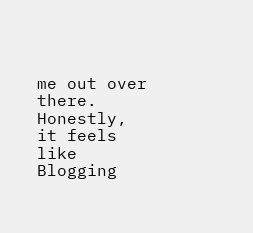me out over there.
Honestly, it feels like Blogging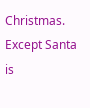Christmas. Except Santa is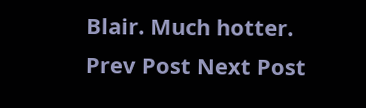Blair. Much hotter.
Prev Post Next Post